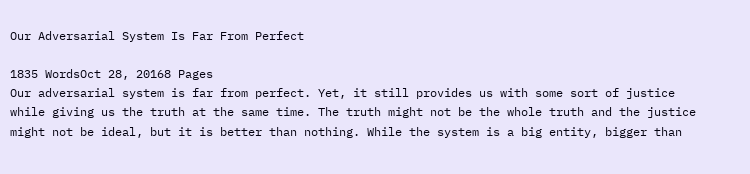Our Adversarial System Is Far From Perfect

1835 WordsOct 28, 20168 Pages
Our adversarial system is far from perfect. Yet, it still provides us with some sort of justice while giving us the truth at the same time. The truth might not be the whole truth and the justice might not be ideal, but it is better than nothing. While the system is a big entity, bigger than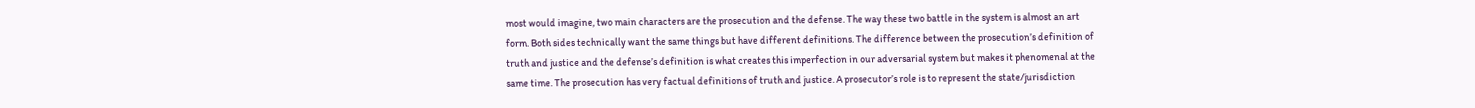most would imagine, two main characters are the prosecution and the defense. The way these two battle in the system is almost an art form. Both sides technically want the same things but have different definitions. The difference between the prosecution’s definition of truth and justice and the defense’s definition is what creates this imperfection in our adversarial system but makes it phenomenal at the same time. The prosecution has very factual definitions of truth and justice. A prosecutor’s role is to represent the state/jurisdiction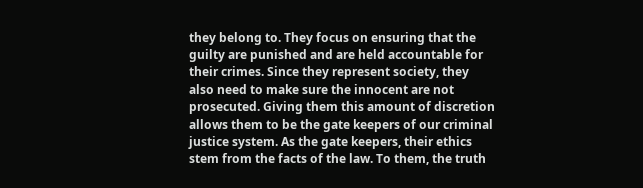they belong to. They focus on ensuring that the guilty are punished and are held accountable for their crimes. Since they represent society, they also need to make sure the innocent are not prosecuted. Giving them this amount of discretion allows them to be the gate keepers of our criminal justice system. As the gate keepers, their ethics stem from the facts of the law. To them, the truth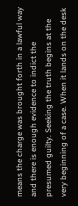means the charge was brought forth in a lawful way and there is enough evidence to indict the presumed guilty. Seeking the truth begins at the very beginning of a case. When it lands on the desk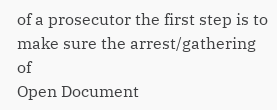of a prosecutor the first step is to make sure the arrest/gathering of
Open Document